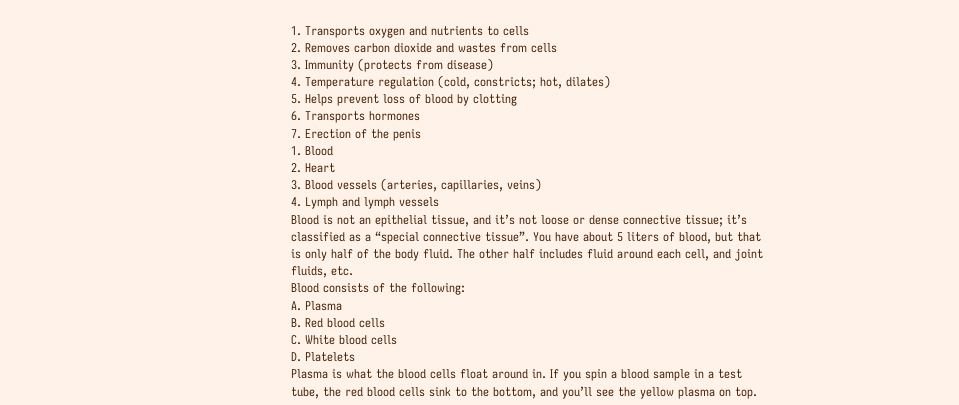1. Transports oxygen and nutrients to cells
2. Removes carbon dioxide and wastes from cells
3. Immunity (protects from disease)
4. Temperature regulation (cold, constricts; hot, dilates)
5. Helps prevent loss of blood by clotting
6. Transports hormones
7. Erection of the penis
1. Blood
2. Heart
3. Blood vessels (arteries, capillaries, veins)
4. Lymph and lymph vessels
Blood is not an epithelial tissue, and it’s not loose or dense connective tissue; it’s
classified as a “special connective tissue”. You have about 5 liters of blood, but that
is only half of the body fluid. The other half includes fluid around each cell, and joint
fluids, etc.
Blood consists of the following:
A. Plasma
B. Red blood cells
C. White blood cells
D. Platelets
Plasma is what the blood cells float around in. If you spin a blood sample in a test
tube, the red blood cells sink to the bottom, and you’ll see the yellow plasma on top.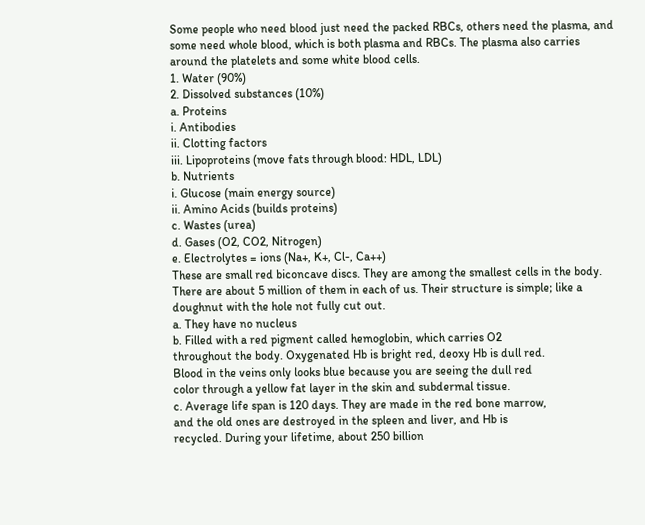Some people who need blood just need the packed RBCs, others need the plasma, and
some need whole blood, which is both plasma and RBCs. The plasma also carries
around the platelets and some white blood cells.
1. Water (90%)
2. Dissolved substances (10%)
a. Proteins
i. Antibodies
ii. Clotting factors
iii. Lipoproteins (move fats through blood: HDL, LDL)
b. Nutrients
i. Glucose (main energy source)
ii. Amino Acids (builds proteins)
c. Wastes (urea)
d. Gases (O2, CO2, Nitrogen)
e. Electrolytes = ions (Na+, K+, Cl-, Ca++)
These are small red biconcave discs. They are among the smallest cells in the body.
There are about 5 million of them in each of us. Their structure is simple; like a
doughnut with the hole not fully cut out.
a. They have no nucleus
b. Filled with a red pigment called hemoglobin, which carries O2
throughout the body. Oxygenated Hb is bright red, deoxy Hb is dull red.
Blood in the veins only looks blue because you are seeing the dull red
color through a yellow fat layer in the skin and subdermal tissue.
c. Average life span is 120 days. They are made in the red bone marrow,
and the old ones are destroyed in the spleen and liver, and Hb is
recycled. During your lifetime, about 250 billion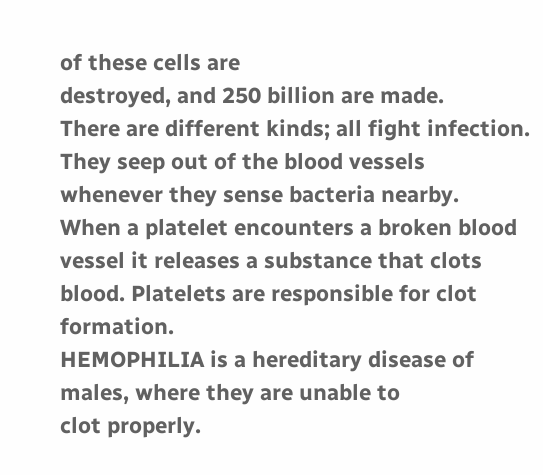of these cells are
destroyed, and 250 billion are made.
There are different kinds; all fight infection. They seep out of the blood vessels
whenever they sense bacteria nearby.
When a platelet encounters a broken blood vessel it releases a substance that clots
blood. Platelets are responsible for clot formation.
HEMOPHILIA is a hereditary disease of males, where they are unable to
clot properly.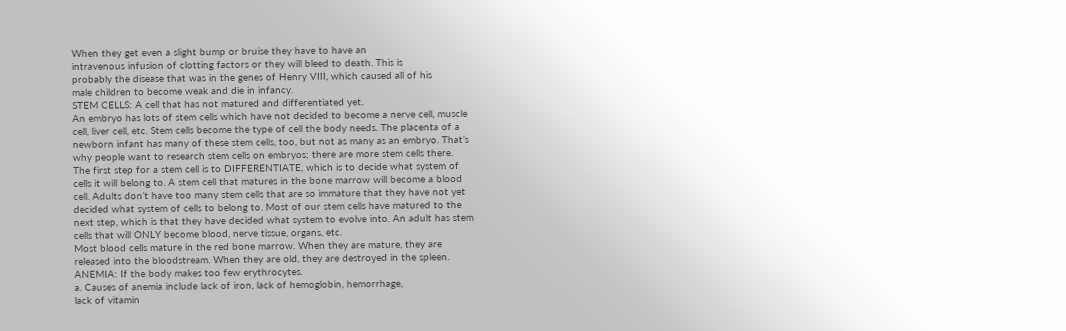When they get even a slight bump or bruise they have to have an
intravenous infusion of clotting factors or they will bleed to death. This is
probably the disease that was in the genes of Henry VIII, which caused all of his
male children to become weak and die in infancy.
STEM CELLS: A cell that has not matured and differentiated yet.
An embryo has lots of stem cells which have not decided to become a nerve cell, muscle
cell, liver cell, etc. Stem cells become the type of cell the body needs. The placenta of a
newborn infant has many of these stem cells, too, but not as many as an embryo. That’s
why people want to research stem cells on embryos; there are more stem cells there.
The first step for a stem cell is to DIFFERENTIATE, which is to decide what system of
cells it will belong to. A stem cell that matures in the bone marrow will become a blood
cell. Adults don’t have too many stem cells that are so immature that they have not yet
decided what system of cells to belong to. Most of our stem cells have matured to the
next step, which is that they have decided what system to evolve into. An adult has stem
cells that will ONLY become blood, nerve tissue, organs, etc.
Most blood cells mature in the red bone marrow. When they are mature, they are
released into the bloodstream. When they are old, they are destroyed in the spleen.
ANEMIA: If the body makes too few erythrocytes.
a. Causes of anemia include lack of iron, lack of hemoglobin, hemorrhage,
lack of vitamin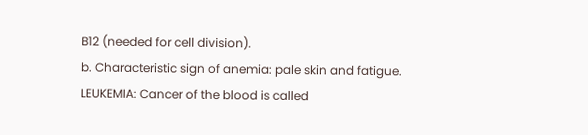B12 (needed for cell division).
b. Characteristic sign of anemia: pale skin and fatigue.
LEUKEMIA: Cancer of the blood is called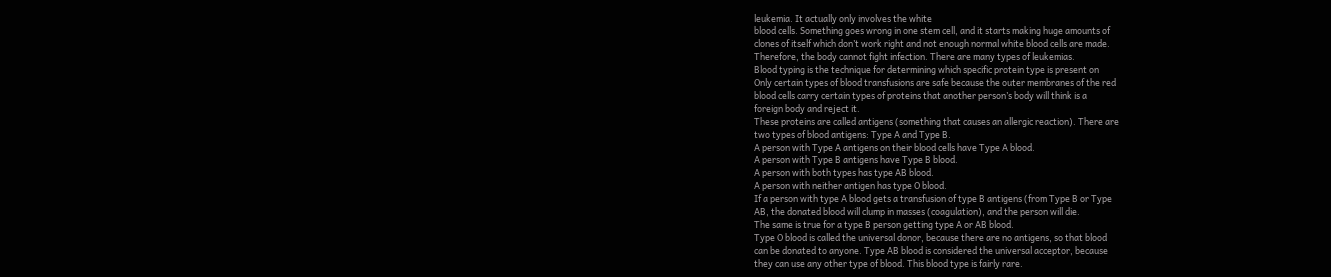leukemia. It actually only involves the white
blood cells. Something goes wrong in one stem cell, and it starts making huge amounts of
clones of itself which don’t work right and not enough normal white blood cells are made.
Therefore, the body cannot fight infection. There are many types of leukemias.
Blood typing is the technique for determining which specific protein type is present on
Only certain types of blood transfusions are safe because the outer membranes of the red
blood cells carry certain types of proteins that another person’s body will think is a
foreign body and reject it.
These proteins are called antigens (something that causes an allergic reaction). There are
two types of blood antigens: Type A and Type B.
A person with Type A antigens on their blood cells have Type A blood.
A person with Type B antigens have Type B blood.
A person with both types has type AB blood.
A person with neither antigen has type O blood.
If a person with type A blood gets a transfusion of type B antigens (from Type B or Type
AB, the donated blood will clump in masses (coagulation), and the person will die.
The same is true for a type B person getting type A or AB blood.
Type O blood is called the universal donor, because there are no antigens, so that blood
can be donated to anyone. Type AB blood is considered the universal acceptor, because
they can use any other type of blood. This blood type is fairly rare.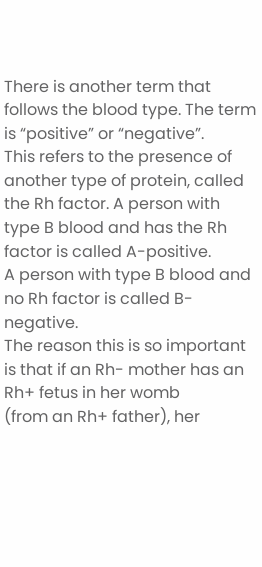There is another term that follows the blood type. The term is “positive” or “negative”.
This refers to the presence of another type of protein, called the Rh factor. A person with
type B blood and has the Rh factor is called A-positive.
A person with type B blood and no Rh factor is called B-negative.
The reason this is so important is that if an Rh- mother has an Rh+ fetus in her womb
(from an Rh+ father), her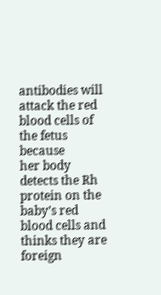antibodies will attack the red blood cells of the fetus because
her body detects the Rh protein on the baby’s red blood cells and thinks they are foreign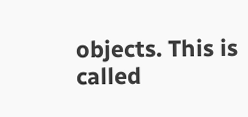objects. This is called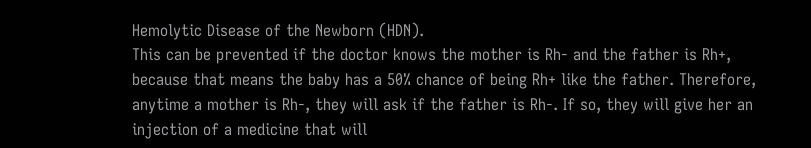Hemolytic Disease of the Newborn (HDN).
This can be prevented if the doctor knows the mother is Rh- and the father is Rh+,
because that means the baby has a 50% chance of being Rh+ like the father. Therefore,
anytime a mother is Rh-, they will ask if the father is Rh-. If so, they will give her an
injection of a medicine that will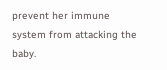prevent her immune system from attacking the baby.